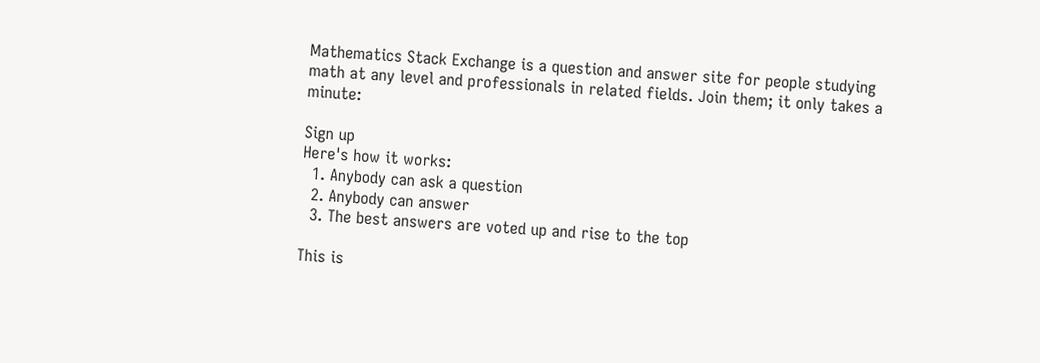Mathematics Stack Exchange is a question and answer site for people studying math at any level and professionals in related fields. Join them; it only takes a minute:

Sign up
Here's how it works:
  1. Anybody can ask a question
  2. Anybody can answer
  3. The best answers are voted up and rise to the top

This is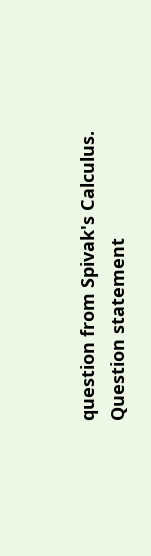question from Spivak's Calculus. Question statement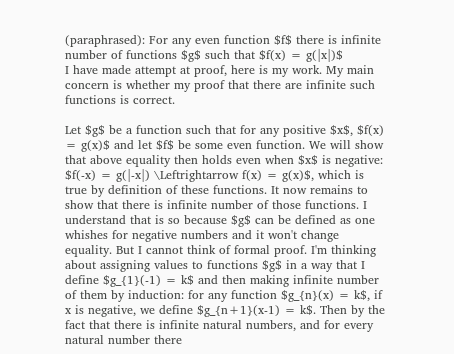(paraphrased): For any even function $f$ there is infinite number of functions $g$ such that $f(x) = g(|x|)$
I have made attempt at proof, here is my work. My main concern is whether my proof that there are infinite such functions is correct.

Let $g$ be a function such that for any positive $x$, $f(x) = g(x)$ and let $f$ be some even function. We will show that above equality then holds even when $x$ is negative: $f(-x) = g(|-x|) \Leftrightarrow f(x) = g(x)$, which is true by definition of these functions. It now remains to show that there is infinite number of those functions. I understand that is so because $g$ can be defined as one whishes for negative numbers and it won't change equality. But I cannot think of formal proof. I'm thinking about assigning values to functions $g$ in a way that I define $g_{1}(-1) = k$ and then making infinite number of them by induction: for any function $g_{n}(x) = k$, if x is negative, we define $g_{n+1}(x-1) = k$. Then by the fact that there is infinite natural numbers, and for every natural number there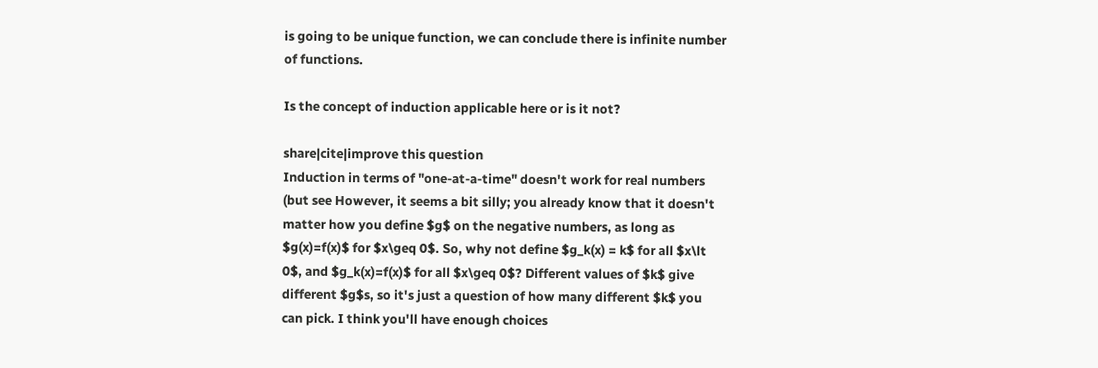is going to be unique function, we can conclude there is infinite number of functions.

Is the concept of induction applicable here or is it not?

share|cite|improve this question
Induction in terms of "one-at-a-time" doesn't work for real numbers (but see However, it seems a bit silly; you already know that it doesn't matter how you define $g$ on the negative numbers, as long as $g(x)=f(x)$ for $x\geq 0$. So, why not define $g_k(x) = k$ for all $x\lt 0$, and $g_k(x)=f(x)$ for all $x\geq 0$? Different values of $k$ give different $g$s, so it's just a question of how many different $k$ you can pick. I think you'll have enough choices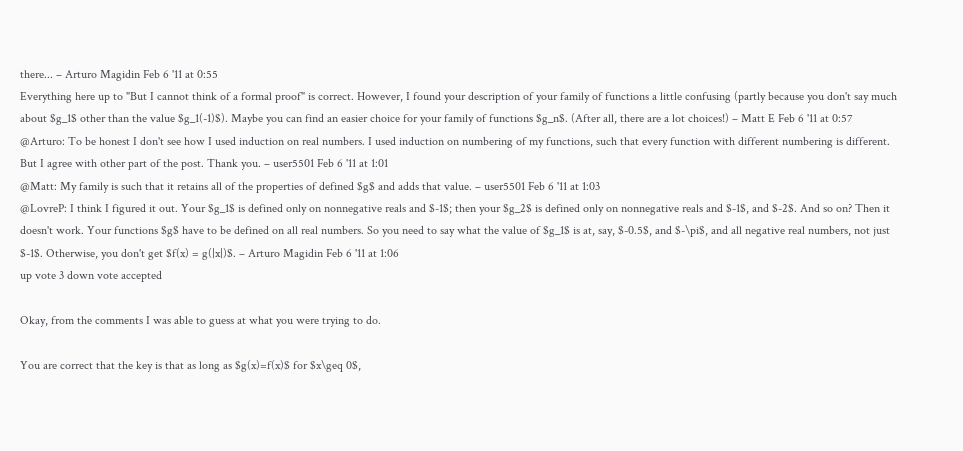there... – Arturo Magidin Feb 6 '11 at 0:55
Everything here up to "But I cannot think of a formal proof" is correct. However, I found your description of your family of functions a little confusing (partly because you don't say much about $g_1$ other than the value $g_1(-1)$). Maybe you can find an easier choice for your family of functions $g_n$. (After all, there are a lot choices!) – Matt E Feb 6 '11 at 0:57
@Arturo: To be honest I don't see how I used induction on real numbers. I used induction on numbering of my functions, such that every function with different numbering is different. But I agree with other part of the post. Thank you. – user5501 Feb 6 '11 at 1:01
@Matt: My family is such that it retains all of the properties of defined $g$ and adds that value. – user5501 Feb 6 '11 at 1:03
@LovreP: I think I figured it out. Your $g_1$ is defined only on nonnegative reals and $-1$; then your $g_2$ is defined only on nonnegative reals and $-1$, and $-2$. And so on? Then it doesn't work. Your functions $g$ have to be defined on all real numbers. So you need to say what the value of $g_1$ is at, say, $-0.5$, and $-\pi$, and all negative real numbers, not just $-1$. Otherwise, you don't get $f(x) = g(|x|)$. – Arturo Magidin Feb 6 '11 at 1:06
up vote 3 down vote accepted

Okay, from the comments I was able to guess at what you were trying to do.

You are correct that the key is that as long as $g(x)=f(x)$ for $x\geq 0$,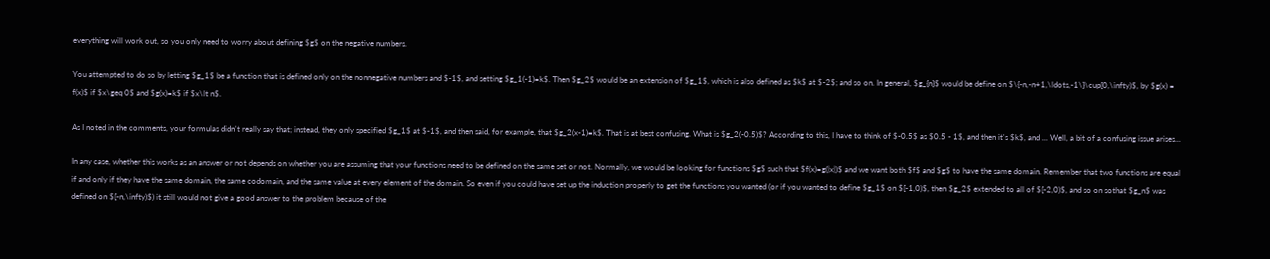everything will work out, so you only need to worry about defining $g$ on the negative numbers.

You attempted to do so by letting $g_1$ be a function that is defined only on the nonnegative numbers and $-1$, and setting $g_1(-1)=k$. Then $g_2$ would be an extension of $g_1$, which is also defined as $k$ at $-2$; and so on. In general, $g_{n}$ would be define on $\{-n,-n+1,\ldots,-1\}\cup[0,\infty)$, by $g(x) = f(x)$ if $x\geq 0$ and $g(x)=k$ if $x\lt n$.

As I noted in the comments, your formulas didn't really say that; instead, they only specified $g_1$ at $-1$, and then said, for example, that $g_2(x-1)=k$. That is at best confusing. What is $g_2(-0.5)$? According to this, I have to think of $-0.5$ as $0.5 - 1$, and then it's $k$, and ... Well, a bit of a confusing issue arises...

In any case, whether this works as an answer or not depends on whether you are assuming that your functions need to be defined on the same set or not. Normally, we would be looking for functions $g$ such that $f(x)=g(|x|)$ and we want both $f$ and $g$ to have the same domain. Remember that two functions are equal if and only if they have the same domain, the same codomain, and the same value at every element of the domain. So even if you could have set up the induction properly to get the functions you wanted (or if you wanted to define $g_1$ on $[-1,0)$, then $g_2$ extended to all of $[-2,0)$, and so on sothat $g_n$ was defined on $[-n,\infty)$) it still would not give a good answer to the problem because of the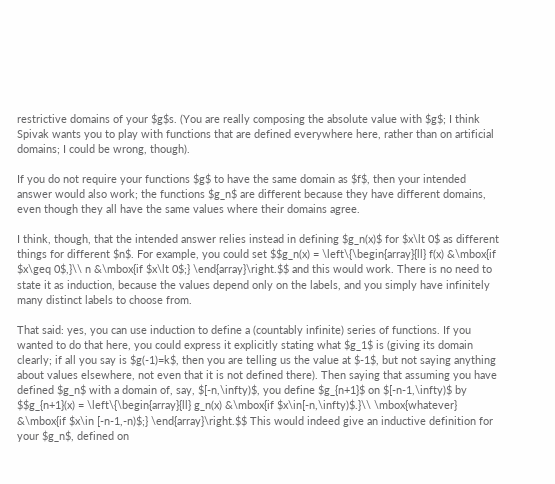restrictive domains of your $g$s. (You are really composing the absolute value with $g$; I think Spivak wants you to play with functions that are defined everywhere here, rather than on artificial domains; I could be wrong, though).

If you do not require your functions $g$ to have the same domain as $f$, then your intended answer would also work; the functions $g_n$ are different because they have different domains, even though they all have the same values where their domains agree.

I think, though, that the intended answer relies instead in defining $g_n(x)$ for $x\lt 0$ as different things for different $n$. For example, you could set $$g_n(x) = \left\{\begin{array}{ll} f(x) &\mbox{if $x\geq 0$,}\\ n &\mbox{if $x\lt 0$;} \end{array}\right.$$ and this would work. There is no need to state it as induction, because the values depend only on the labels, and you simply have infinitely many distinct labels to choose from.

That said: yes, you can use induction to define a (countably infinite) series of functions. If you wanted to do that here, you could express it explicitly stating what $g_1$ is (giving its domain clearly; if all you say is $g(-1)=k$, then you are telling us the value at $-1$, but not saying anything about values elsewhere, not even that it is not defined there). Then saying that assuming you have defined $g_n$ with a domain of, say, $[-n,\infty)$, you define $g_{n+1}$ on $[-n-1,\infty)$ by $$g_{n+1}(x) = \left\{\begin{array}{ll} g_n(x) &\mbox{if $x\in[-n,\infty)$.}\\ \mbox{whatever} &\mbox{if $x\in [-n-1,-n)$;} \end{array}\right.$$ This would indeed give an inductive definition for your $g_n$, defined on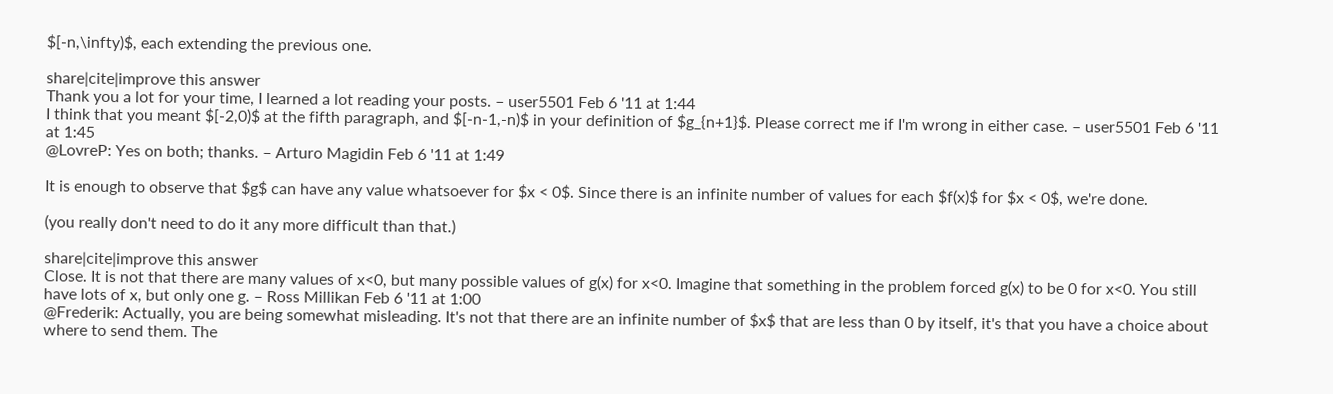$[-n,\infty)$, each extending the previous one.

share|cite|improve this answer
Thank you a lot for your time, I learned a lot reading your posts. – user5501 Feb 6 '11 at 1:44
I think that you meant $[-2,0)$ at the fifth paragraph, and $[-n-1,-n)$ in your definition of $g_{n+1}$. Please correct me if I'm wrong in either case. – user5501 Feb 6 '11 at 1:45
@LovreP: Yes on both; thanks. – Arturo Magidin Feb 6 '11 at 1:49

It is enough to observe that $g$ can have any value whatsoever for $x < 0$. Since there is an infinite number of values for each $f(x)$ for $x < 0$, we're done.

(you really don't need to do it any more difficult than that.)

share|cite|improve this answer
Close. It is not that there are many values of x<0, but many possible values of g(x) for x<0. Imagine that something in the problem forced g(x) to be 0 for x<0. You still have lots of x, but only one g. – Ross Millikan Feb 6 '11 at 1:00
@Frederik: Actually, you are being somewhat misleading. It's not that there are an infinite number of $x$ that are less than 0 by itself, it's that you have a choice about where to send them. The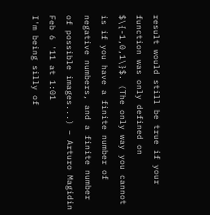result would still be true if your function was only defined on $\{-1,0,1\}$. (The only way you cannot is if you have a finite number of negative numbers, and a finite number of possible images...) – Arturo Magidin Feb 6 '11 at 1:01
I'm being silly of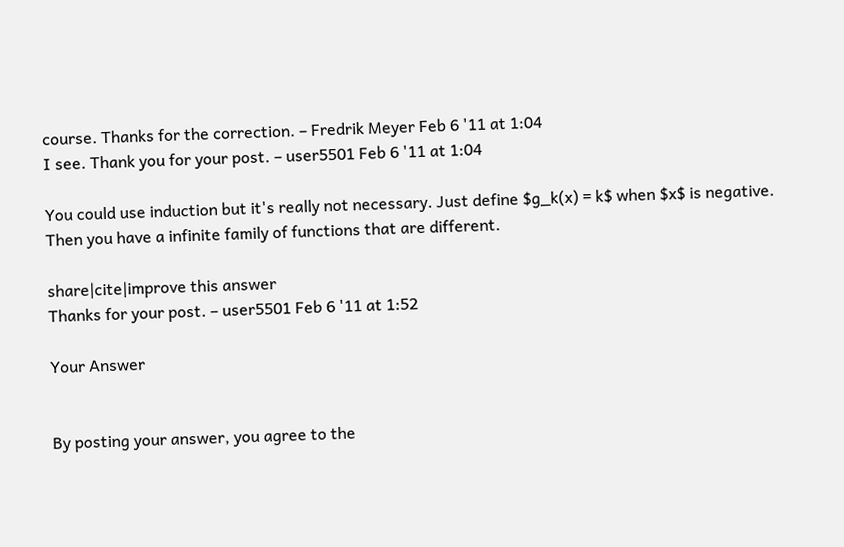course. Thanks for the correction. – Fredrik Meyer Feb 6 '11 at 1:04
I see. Thank you for your post. – user5501 Feb 6 '11 at 1:04

You could use induction but it's really not necessary. Just define $g_k(x) = k$ when $x$ is negative. Then you have a infinite family of functions that are different.

share|cite|improve this answer
Thanks for your post. – user5501 Feb 6 '11 at 1:52

Your Answer


By posting your answer, you agree to the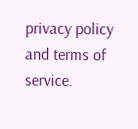privacy policy and terms of service.